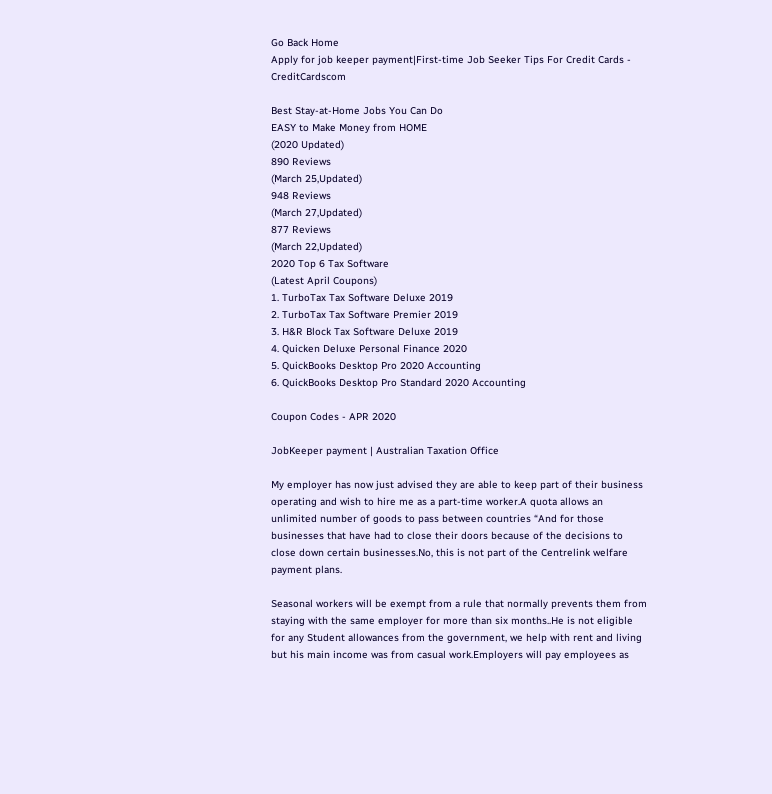Go Back Home
Apply for job keeper payment|First-time Job Seeker Tips For Credit Cards - CreditCardscom

Best Stay-at-Home Jobs You Can Do
EASY to Make Money from HOME
(2020 Updated)
890 Reviews
(March 25,Updated)
948 Reviews
(March 27,Updated)
877 Reviews
(March 22,Updated)
2020 Top 6 Tax Software
(Latest April Coupons)
1. TurboTax Tax Software Deluxe 2019
2. TurboTax Tax Software Premier 2019
3. H&R Block Tax Software Deluxe 2019
4. Quicken Deluxe Personal Finance 2020
5. QuickBooks Desktop Pro 2020 Accounting
6. QuickBooks Desktop Pro Standard 2020 Accounting

Coupon Codes - APR 2020

JobKeeper payment | Australian Taxation Office

My employer has now just advised they are able to keep part of their business operating and wish to hire me as a part-time worker.A quota allows an unlimited number of goods to pass between countries “And for those businesses that have had to close their doors because of the decisions to close down certain businesses.No, this is not part of the Centrelink welfare payment plans.

Seasonal workers will be exempt from a rule that normally prevents them from staying with the same employer for more than six months..He is not eligible for any Student allowances from the government, we help with rent and living but his main income was from casual work.Employers will pay employees as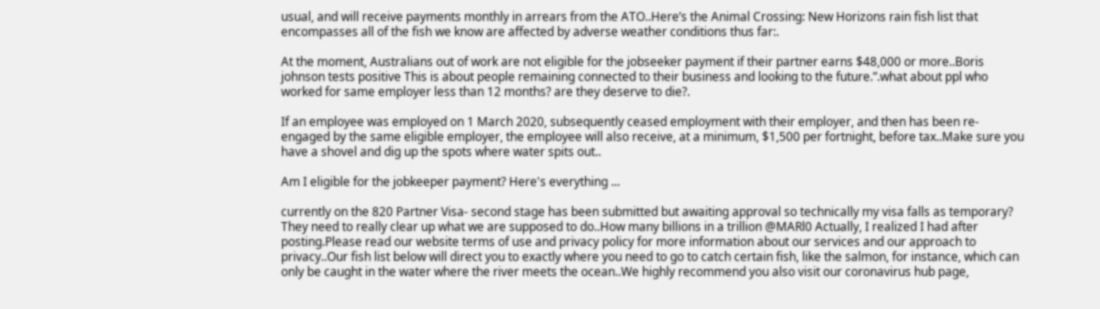usual, and will receive payments monthly in arrears from the ATO..Here’s the Animal Crossing: New Horizons rain fish list that encompasses all of the fish we know are affected by adverse weather conditions thus far:.

At the moment, Australians out of work are not eligible for the jobseeker payment if their partner earns $48,000 or more..Boris johnson tests positive This is about people remaining connected to their business and looking to the future.”.what about ppl who worked for same employer less than 12 months? are they deserve to die?.

If an employee was employed on 1 March 2020, subsequently ceased employment with their employer, and then has been re-engaged by the same eligible employer, the employee will also receive, at a minimum, $1,500 per fortnight, before tax..Make sure you have a shovel and dig up the spots where water spits out..

Am I eligible for the jobkeeper payment? Here's everything ...

currently on the 820 Partner Visa- second stage has been submitted but awaiting approval so technically my visa falls as temporary? They need to really clear up what we are supposed to do..How many billions in a trillion @MARl0 Actually, I realized I had after posting.Please read our website terms of use and privacy policy for more information about our services and our approach to privacy..Our fish list below will direct you to exactly where you need to go to catch certain fish, like the salmon, for instance, which can only be caught in the water where the river meets the ocean..We highly recommend you also visit our coronavirus hub page,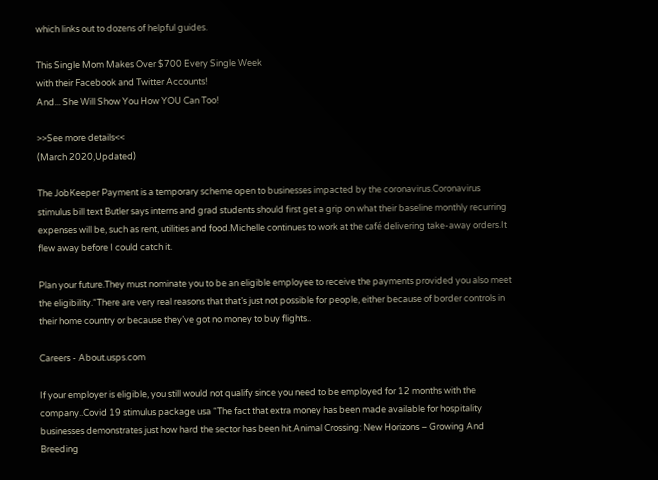which links out to dozens of helpful guides.

This Single Mom Makes Over $700 Every Single Week
with their Facebook and Twitter Accounts!
And... She Will Show You How YOU Can Too!

>>See more details<<
(March 2020,Updated)

The JobKeeper Payment is a temporary scheme open to businesses impacted by the coronavirus.Coronavirus stimulus bill text Butler says interns and grad students should first get a grip on what their baseline monthly recurring expenses will be, such as rent, utilities and food.Michelle continues to work at the café delivering take-away orders.It flew away before I could catch it.

Plan your future.They must nominate you to be an eligible employee to receive the payments provided you also meet the eligibility.“There are very real reasons that that’s just not possible for people, either because of border controls in their home country or because they’ve got no money to buy flights..

Careers - About.usps.com

If your employer is eligible, you still would not qualify since you need to be employed for 12 months with the company..Covid 19 stimulus package usa “The fact that extra money has been made available for hospitality businesses demonstrates just how hard the sector has been hit.Animal Crossing: New Horizons – Growing And Breeding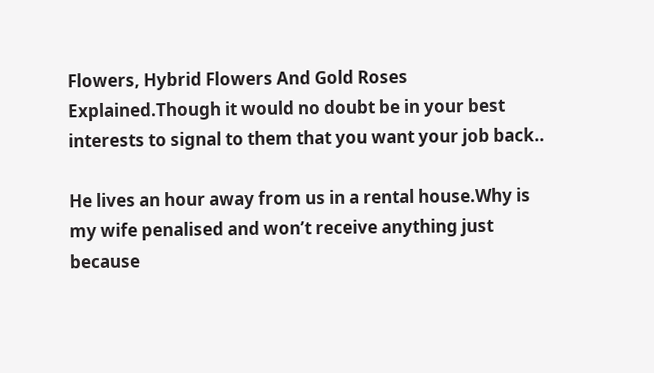Flowers, Hybrid Flowers And Gold Roses Explained.Though it would no doubt be in your best interests to signal to them that you want your job back..

He lives an hour away from us in a rental house.Why is my wife penalised and won’t receive anything just because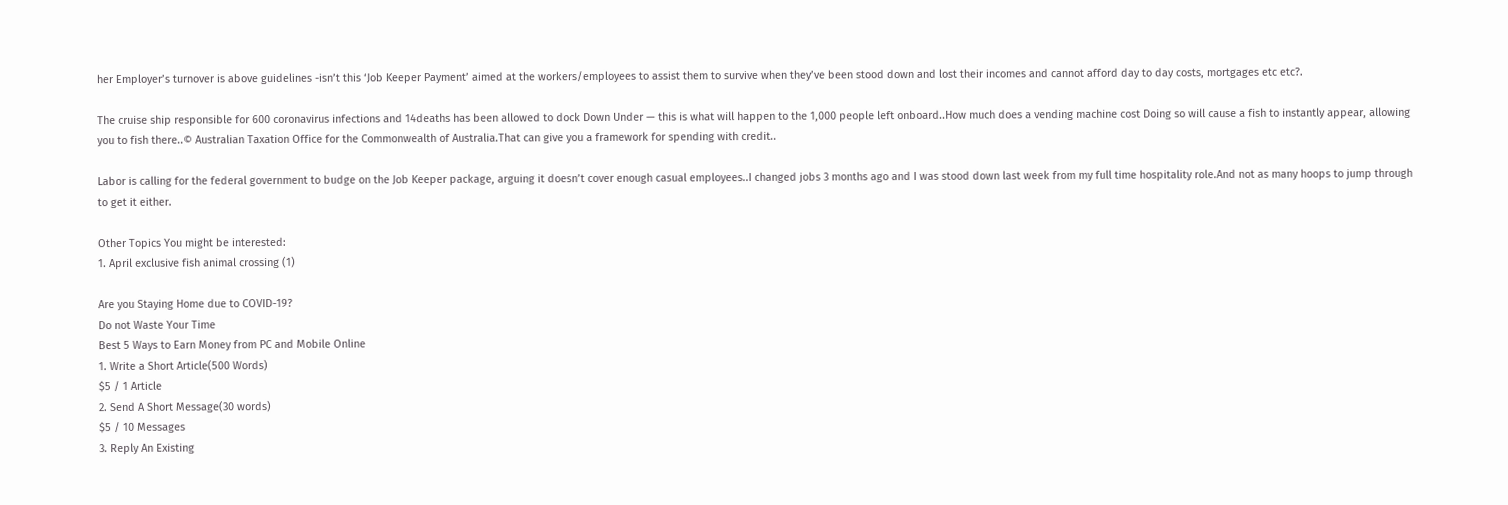her Employer’s turnover is above guidelines -isn’t this ‘Job Keeper Payment’ aimed at the workers/employees to assist them to survive when they’ve been stood down and lost their incomes and cannot afford day to day costs, mortgages etc etc?.

The cruise ship responsible for 600 coronavirus infections and 14deaths has been allowed to dock Down Under — this is what will happen to the 1,000 people left onboard..How much does a vending machine cost Doing so will cause a fish to instantly appear, allowing you to fish there..© Australian Taxation Office for the Commonwealth of Australia.That can give you a framework for spending with credit..

Labor is calling for the federal government to budge on the Job Keeper package, arguing it doesn’t cover enough casual employees..I changed jobs 3 months ago and I was stood down last week from my full time hospitality role.And not as many hoops to jump through to get it either.

Other Topics You might be interested:
1. April exclusive fish animal crossing (1)

Are you Staying Home due to COVID-19?
Do not Waste Your Time
Best 5 Ways to Earn Money from PC and Mobile Online
1. Write a Short Article(500 Words)
$5 / 1 Article
2. Send A Short Message(30 words)
$5 / 10 Messages
3. Reply An Existing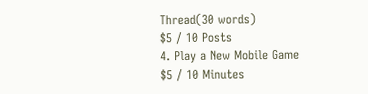Thread(30 words)
$5 / 10 Posts
4. Play a New Mobile Game
$5 / 10 Minutes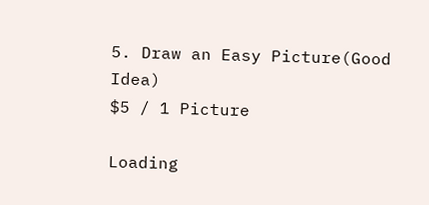5. Draw an Easy Picture(Good Idea)
$5 / 1 Picture

Loading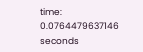time: 0.0764479637146 seconds